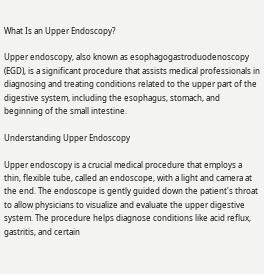What Is an Upper Endoscopy?

Upper endoscopy, also known as esophagogastroduodenoscopy (EGD), is a significant procedure that assists medical professionals in diagnosing and treating conditions related to the upper part of the digestive system, including the esophagus, stomach, and beginning of the small intestine.

Understanding Upper Endoscopy

Upper endoscopy is a crucial medical procedure that employs a thin, flexible tube, called an endoscope, with a light and camera at the end. The endoscope is gently guided down the patient's throat to allow physicians to visualize and evaluate the upper digestive system. The procedure helps diagnose conditions like acid reflux, gastritis, and certain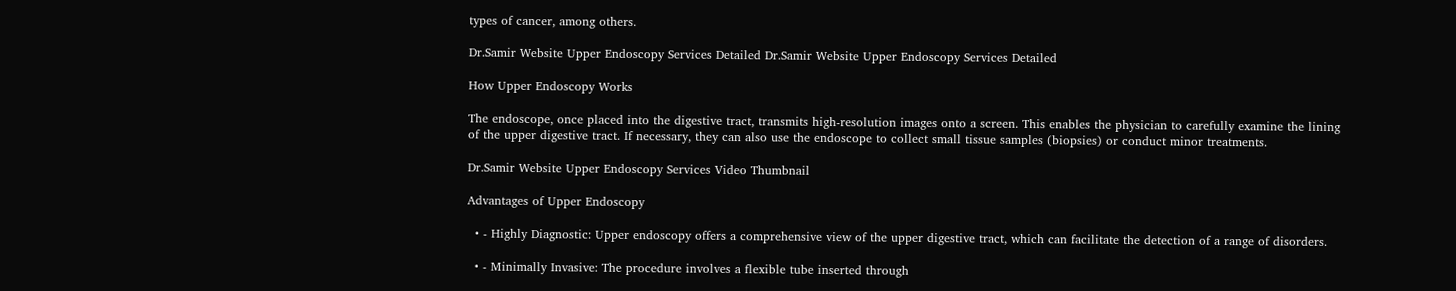types of cancer, among others.

Dr.Samir Website Upper Endoscopy Services Detailed Dr.Samir Website Upper Endoscopy Services Detailed

How Upper Endoscopy Works

The endoscope, once placed into the digestive tract, transmits high-resolution images onto a screen. This enables the physician to carefully examine the lining of the upper digestive tract. If necessary, they can also use the endoscope to collect small tissue samples (biopsies) or conduct minor treatments.

Dr.Samir Website Upper Endoscopy Services Video Thumbnail

Advantages of Upper Endoscopy

  • - Highly Diagnostic: Upper endoscopy offers a comprehensive view of the upper digestive tract, which can facilitate the detection of a range of disorders.

  • - Minimally Invasive: The procedure involves a flexible tube inserted through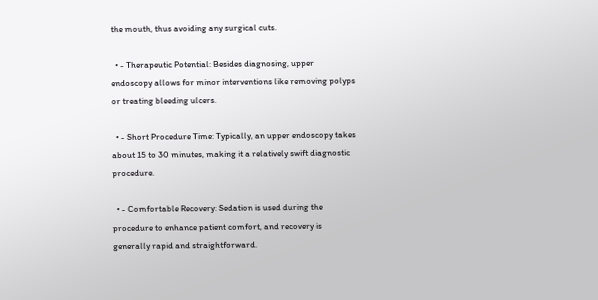the mouth, thus avoiding any surgical cuts.

  • - Therapeutic Potential: Besides diagnosing, upper endoscopy allows for minor interventions like removing polyps or treating bleeding ulcers.

  • - Short Procedure Time: Typically, an upper endoscopy takes about 15 to 30 minutes, making it a relatively swift diagnostic procedure.

  • - Comfortable Recovery: Sedation is used during the procedure to enhance patient comfort, and recovery is generally rapid and straightforward.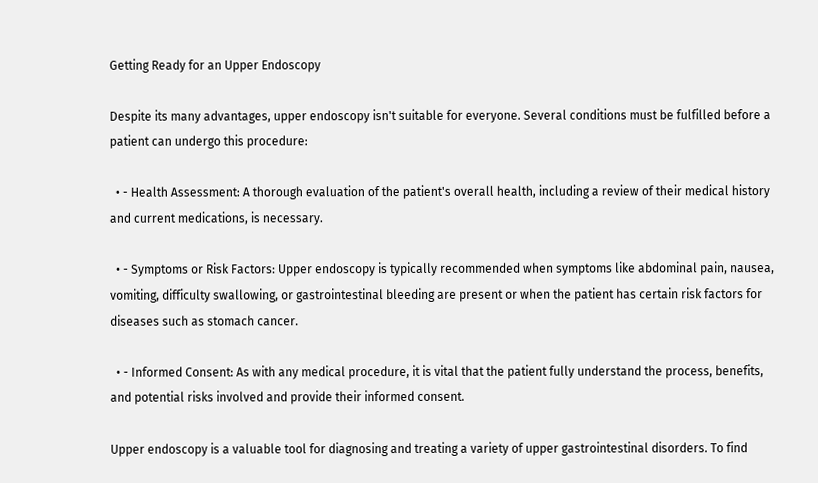Getting Ready for an Upper Endoscopy

Despite its many advantages, upper endoscopy isn't suitable for everyone. Several conditions must be fulfilled before a patient can undergo this procedure:

  • - Health Assessment: A thorough evaluation of the patient's overall health, including a review of their medical history and current medications, is necessary.

  • - Symptoms or Risk Factors: Upper endoscopy is typically recommended when symptoms like abdominal pain, nausea, vomiting, difficulty swallowing, or gastrointestinal bleeding are present or when the patient has certain risk factors for diseases such as stomach cancer.

  • - Informed Consent: As with any medical procedure, it is vital that the patient fully understand the process, benefits, and potential risks involved and provide their informed consent.

Upper endoscopy is a valuable tool for diagnosing and treating a variety of upper gastrointestinal disorders. To find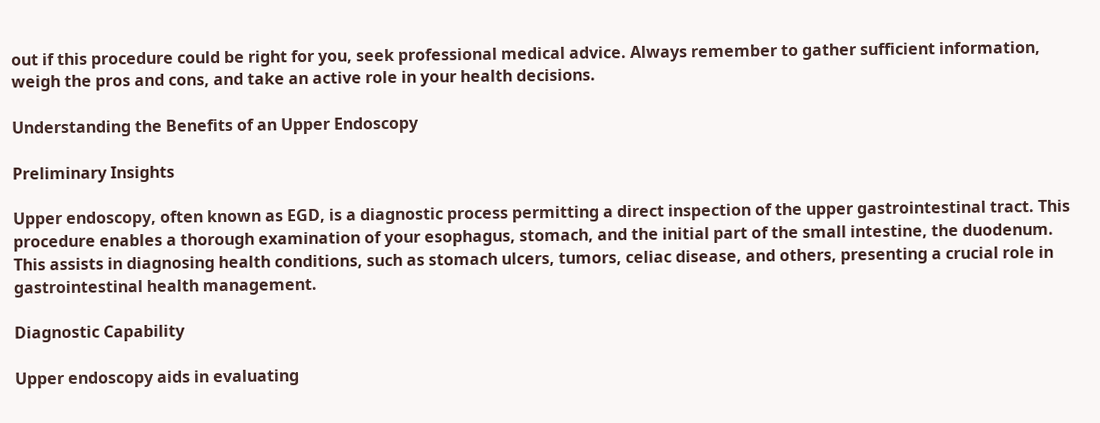out if this procedure could be right for you, seek professional medical advice. Always remember to gather sufficient information, weigh the pros and cons, and take an active role in your health decisions.

Understanding the Benefits of an Upper Endoscopy

Preliminary Insights

Upper endoscopy, often known as EGD, is a diagnostic process permitting a direct inspection of the upper gastrointestinal tract. This procedure enables a thorough examination of your esophagus, stomach, and the initial part of the small intestine, the duodenum. This assists in diagnosing health conditions, such as stomach ulcers, tumors, celiac disease, and others, presenting a crucial role in gastrointestinal health management.

Diagnostic Capability

Upper endoscopy aids in evaluating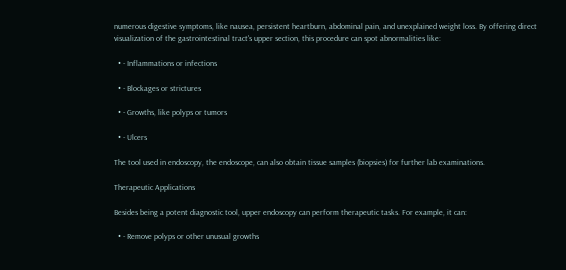numerous digestive symptoms, like nausea, persistent heartburn, abdominal pain, and unexplained weight loss. By offering direct visualization of the gastrointestinal tract's upper section, this procedure can spot abnormalities like:

  • - Inflammations or infections

  • - Blockages or strictures

  • - Growths, like polyps or tumors

  • - Ulcers

The tool used in endoscopy, the endoscope, can also obtain tissue samples (biopsies) for further lab examinations.

Therapeutic Applications

Besides being a potent diagnostic tool, upper endoscopy can perform therapeutic tasks. For example, it can:

  • - Remove polyps or other unusual growths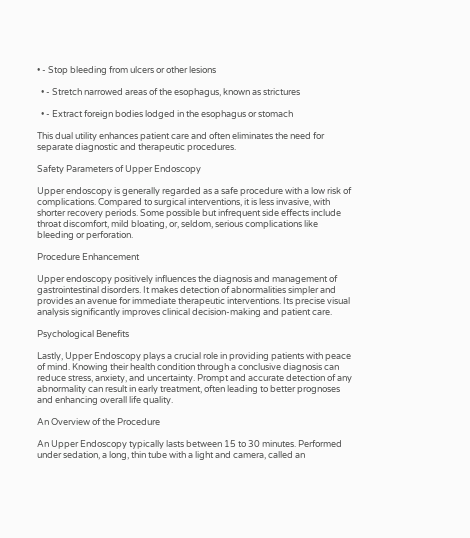• - Stop bleeding from ulcers or other lesions

  • - Stretch narrowed areas of the esophagus, known as strictures

  • - Extract foreign bodies lodged in the esophagus or stomach

This dual utility enhances patient care and often eliminates the need for separate diagnostic and therapeutic procedures.

Safety Parameters of Upper Endoscopy

Upper endoscopy is generally regarded as a safe procedure with a low risk of complications. Compared to surgical interventions, it is less invasive, with shorter recovery periods. Some possible but infrequent side effects include throat discomfort, mild bloating, or, seldom, serious complications like bleeding or perforation.

Procedure Enhancement

Upper endoscopy positively influences the diagnosis and management of gastrointestinal disorders. It makes detection of abnormalities simpler and provides an avenue for immediate therapeutic interventions. Its precise visual analysis significantly improves clinical decision-making and patient care.

Psychological Benefits

Lastly, Upper Endoscopy plays a crucial role in providing patients with peace of mind. Knowing their health condition through a conclusive diagnosis can reduce stress, anxiety, and uncertainty. Prompt and accurate detection of any abnormality can result in early treatment, often leading to better prognoses and enhancing overall life quality.

An Overview of the Procedure

An Upper Endoscopy typically lasts between 15 to 30 minutes. Performed under sedation, a long, thin tube with a light and camera, called an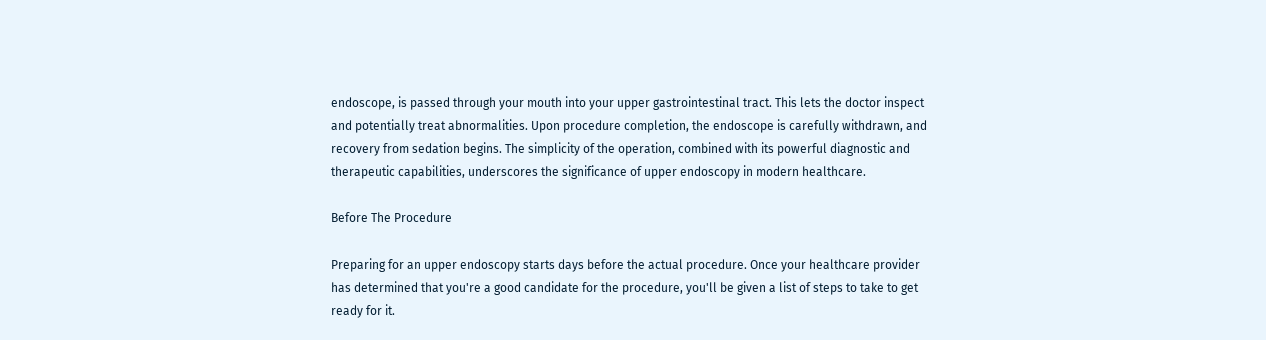endoscope, is passed through your mouth into your upper gastrointestinal tract. This lets the doctor inspect and potentially treat abnormalities. Upon procedure completion, the endoscope is carefully withdrawn, and recovery from sedation begins. The simplicity of the operation, combined with its powerful diagnostic and therapeutic capabilities, underscores the significance of upper endoscopy in modern healthcare.

Before The Procedure

Preparing for an upper endoscopy starts days before the actual procedure. Once your healthcare provider has determined that you're a good candidate for the procedure, you'll be given a list of steps to take to get ready for it.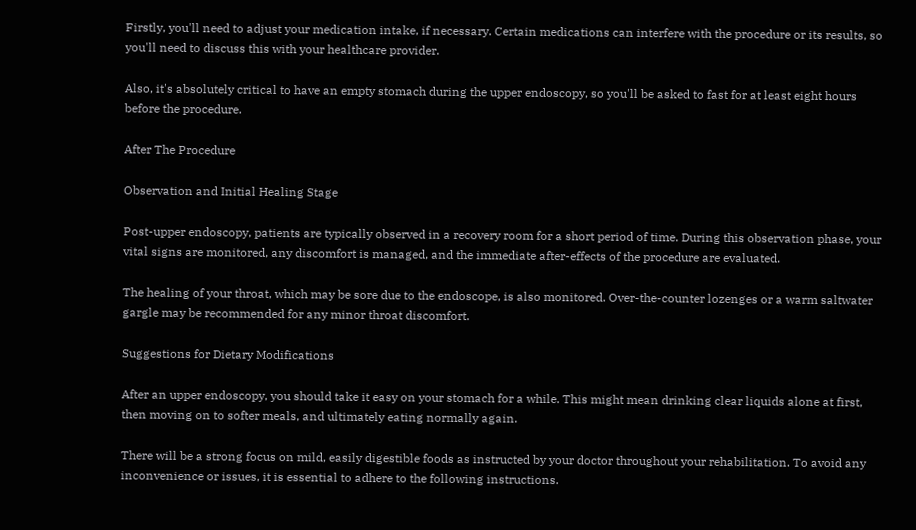Firstly, you'll need to adjust your medication intake, if necessary. Certain medications can interfere with the procedure or its results, so you'll need to discuss this with your healthcare provider.

Also, it's absolutely critical to have an empty stomach during the upper endoscopy, so you'll be asked to fast for at least eight hours before the procedure.

After The Procedure

Observation and Initial Healing Stage

Post-upper endoscopy, patients are typically observed in a recovery room for a short period of time. During this observation phase, your vital signs are monitored, any discomfort is managed, and the immediate after-effects of the procedure are evaluated.

The healing of your throat, which may be sore due to the endoscope, is also monitored. Over-the-counter lozenges or a warm saltwater gargle may be recommended for any minor throat discomfort.

Suggestions for Dietary Modifications

After an upper endoscopy, you should take it easy on your stomach for a while. This might mean drinking clear liquids alone at first, then moving on to softer meals, and ultimately eating normally again.

There will be a strong focus on mild, easily digestible foods as instructed by your doctor throughout your rehabilitation. To avoid any inconvenience or issues, it is essential to adhere to the following instructions.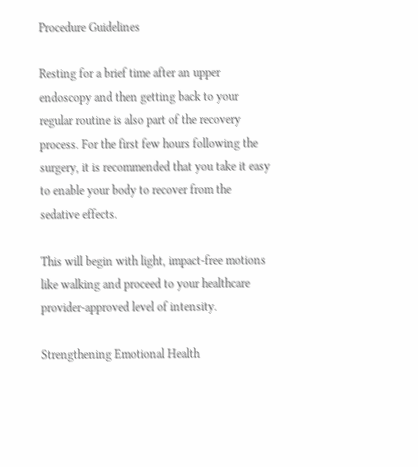Procedure Guidelines

Resting for a brief time after an upper endoscopy and then getting back to your regular routine is also part of the recovery process. For the first few hours following the surgery, it is recommended that you take it easy to enable your body to recover from the sedative effects.

This will begin with light, impact-free motions like walking and proceed to your healthcare provider-approved level of intensity.

Strengthening Emotional Health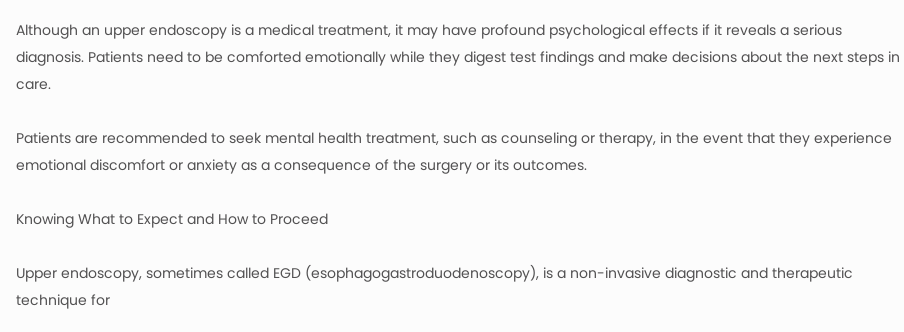Although an upper endoscopy is a medical treatment, it may have profound psychological effects if it reveals a serious diagnosis. Patients need to be comforted emotionally while they digest test findings and make decisions about the next steps in care.

Patients are recommended to seek mental health treatment, such as counseling or therapy, in the event that they experience emotional discomfort or anxiety as a consequence of the surgery or its outcomes.

Knowing What to Expect and How to Proceed

Upper endoscopy, sometimes called EGD (esophagogastroduodenoscopy), is a non-invasive diagnostic and therapeutic technique for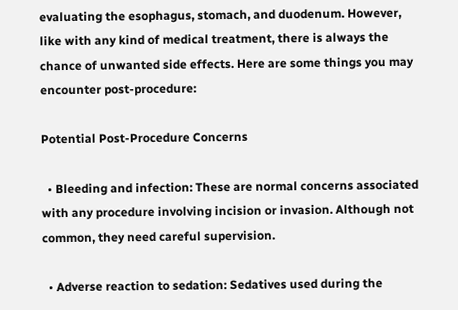evaluating the esophagus, stomach, and duodenum. However, like with any kind of medical treatment, there is always the chance of unwanted side effects. Here are some things you may encounter post-procedure:

Potential Post-Procedure Concerns

  • Bleeding and infection: These are normal concerns associated with any procedure involving incision or invasion. Although not common, they need careful supervision.

  • Adverse reaction to sedation: Sedatives used during the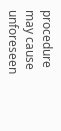procedure may cause unforeseen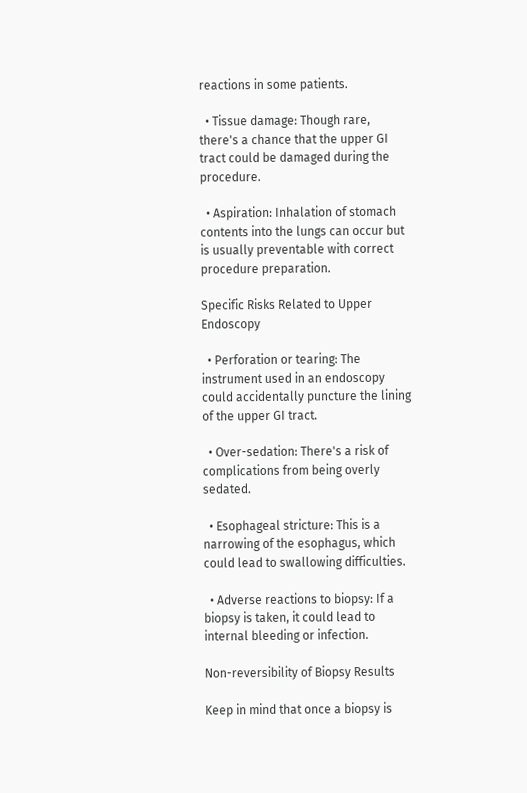reactions in some patients.

  • Tissue damage: Though rare, there's a chance that the upper GI tract could be damaged during the procedure.

  • Aspiration: Inhalation of stomach contents into the lungs can occur but is usually preventable with correct procedure preparation.

Specific Risks Related to Upper Endoscopy

  • Perforation or tearing: The instrument used in an endoscopy could accidentally puncture the lining of the upper GI tract.

  • Over-sedation: There's a risk of complications from being overly sedated.

  • Esophageal stricture: This is a narrowing of the esophagus, which could lead to swallowing difficulties.

  • Adverse reactions to biopsy: If a biopsy is taken, it could lead to internal bleeding or infection.

Non-reversibility of Biopsy Results

Keep in mind that once a biopsy is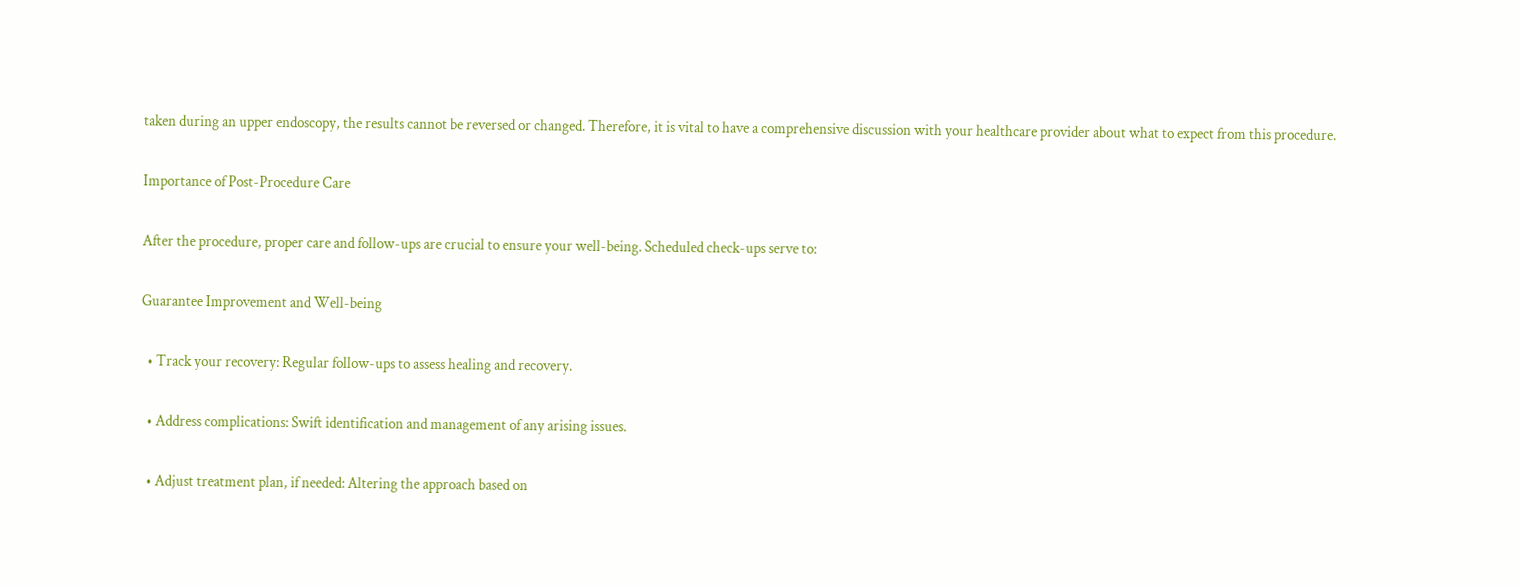taken during an upper endoscopy, the results cannot be reversed or changed. Therefore, it is vital to have a comprehensive discussion with your healthcare provider about what to expect from this procedure.

Importance of Post-Procedure Care

After the procedure, proper care and follow-ups are crucial to ensure your well-being. Scheduled check-ups serve to:

Guarantee Improvement and Well-being

  • Track your recovery: Regular follow-ups to assess healing and recovery.

  • Address complications: Swift identification and management of any arising issues.

  • Adjust treatment plan, if needed: Altering the approach based on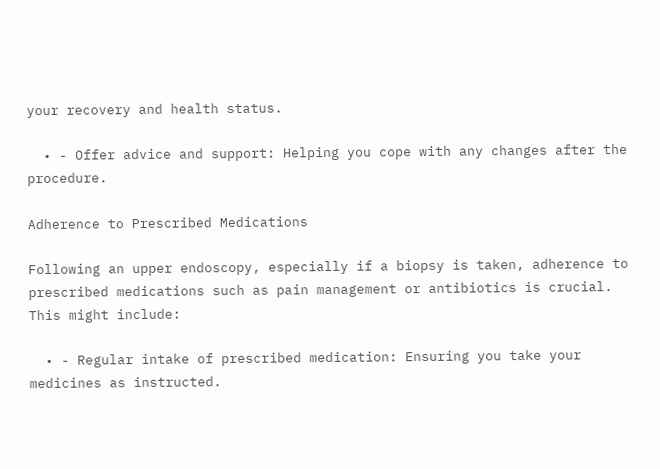your recovery and health status.

  • - Offer advice and support: Helping you cope with any changes after the procedure.

Adherence to Prescribed Medications

Following an upper endoscopy, especially if a biopsy is taken, adherence to prescribed medications such as pain management or antibiotics is crucial. This might include:

  • - Regular intake of prescribed medication: Ensuring you take your medicines as instructed.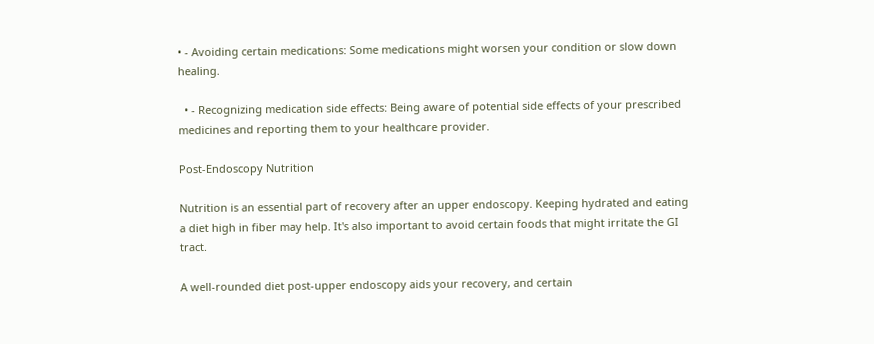• - Avoiding certain medications: Some medications might worsen your condition or slow down healing.

  • - Recognizing medication side effects: Being aware of potential side effects of your prescribed medicines and reporting them to your healthcare provider.

Post-Endoscopy Nutrition

Nutrition is an essential part of recovery after an upper endoscopy. Keeping hydrated and eating a diet high in fiber may help. It's also important to avoid certain foods that might irritate the GI tract.

A well-rounded diet post-upper endoscopy aids your recovery, and certain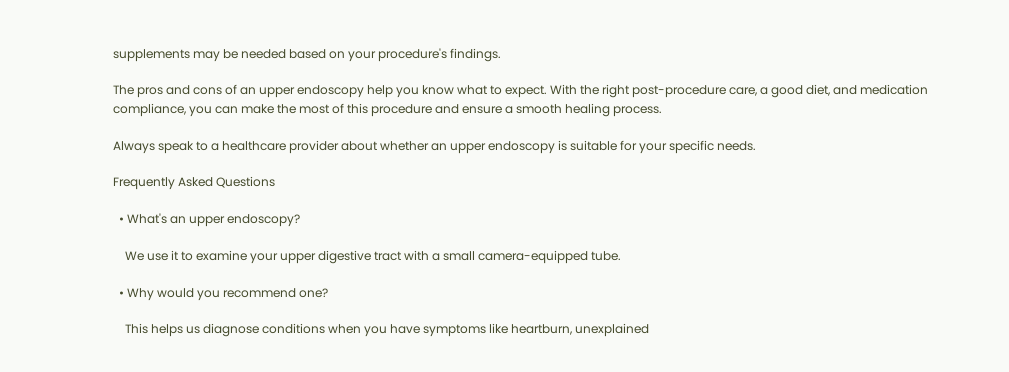supplements may be needed based on your procedure's findings.

The pros and cons of an upper endoscopy help you know what to expect. With the right post-procedure care, a good diet, and medication compliance, you can make the most of this procedure and ensure a smooth healing process.

Always speak to a healthcare provider about whether an upper endoscopy is suitable for your specific needs.

Frequently Asked Questions

  • What's an upper endoscopy?

    We use it to examine your upper digestive tract with a small camera-equipped tube.

  • Why would you recommend one?

    This helps us diagnose conditions when you have symptoms like heartburn, unexplained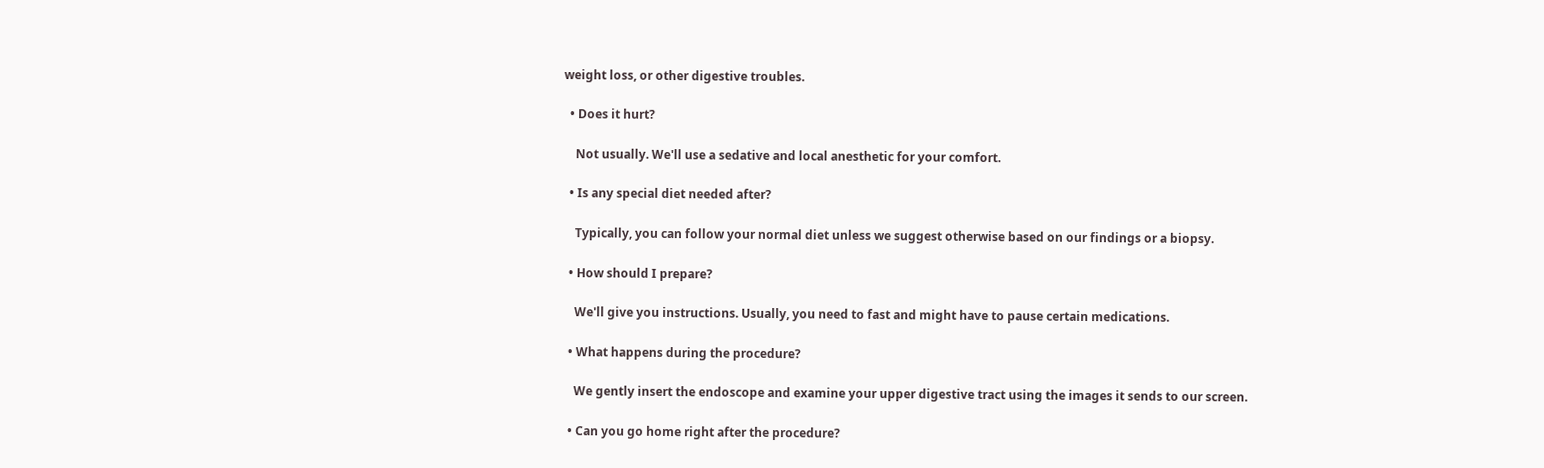weight loss, or other digestive troubles.

  • Does it hurt?

    Not usually. We'll use a sedative and local anesthetic for your comfort.

  • Is any special diet needed after?

    Typically, you can follow your normal diet unless we suggest otherwise based on our findings or a biopsy.

  • How should I prepare?

    We'll give you instructions. Usually, you need to fast and might have to pause certain medications.

  • What happens during the procedure?

    We gently insert the endoscope and examine your upper digestive tract using the images it sends to our screen.

  • Can you go home right after the procedure?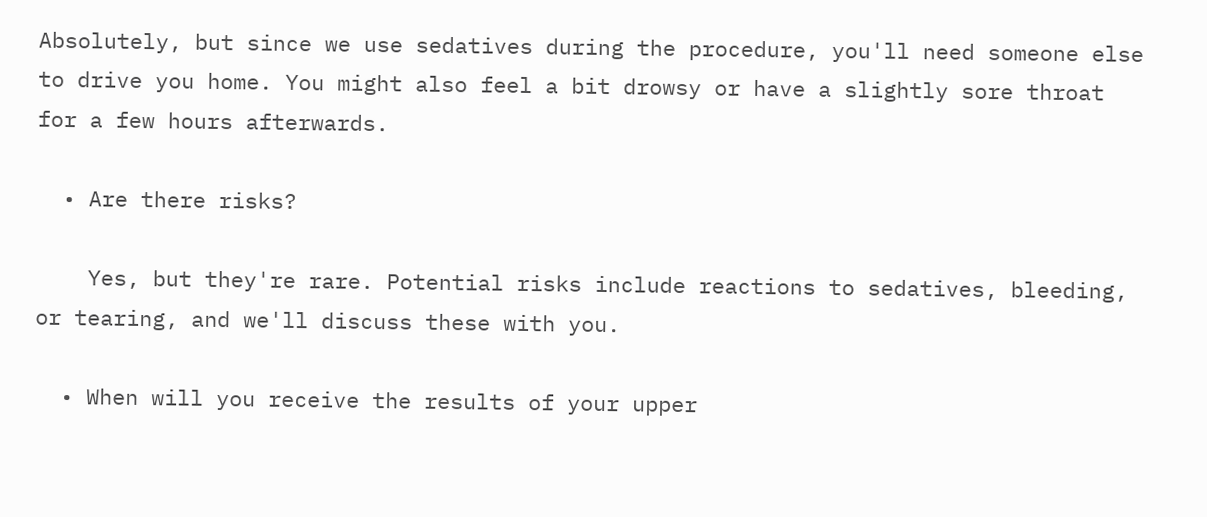Absolutely, but since we use sedatives during the procedure, you'll need someone else to drive you home. You might also feel a bit drowsy or have a slightly sore throat for a few hours afterwards.

  • Are there risks?

    Yes, but they're rare. Potential risks include reactions to sedatives, bleeding, or tearing, and we'll discuss these with you.

  • When will you receive the results of your upper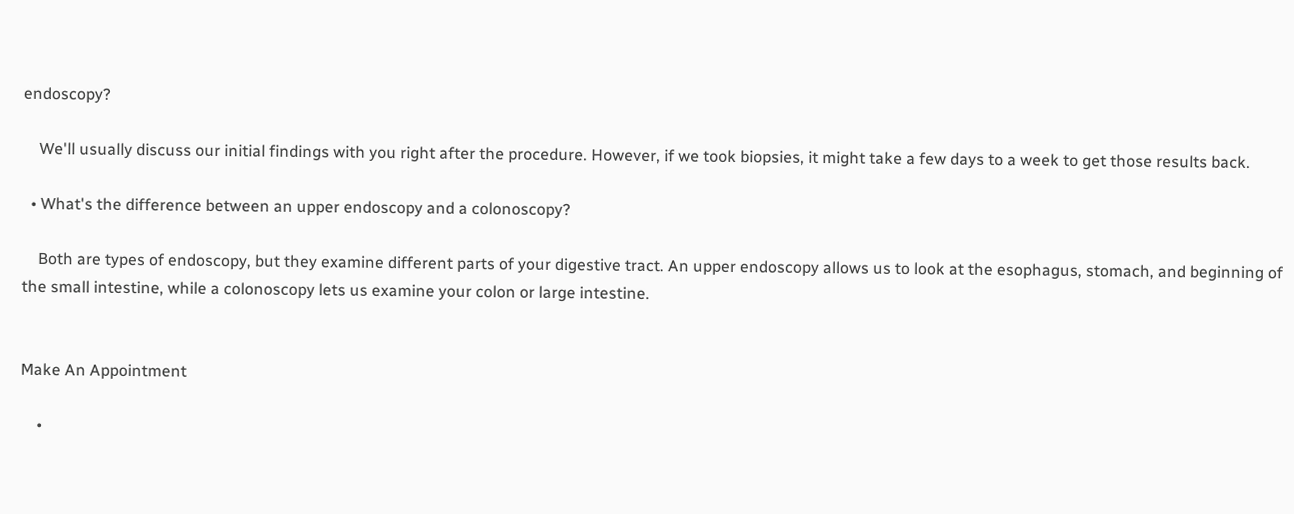endoscopy?

    We'll usually discuss our initial findings with you right after the procedure. However, if we took biopsies, it might take a few days to a week to get those results back.

  • What's the difference between an upper endoscopy and a colonoscopy?

    Both are types of endoscopy, but they examine different parts of your digestive tract. An upper endoscopy allows us to look at the esophagus, stomach, and beginning of the small intestine, while a colonoscopy lets us examine your colon or large intestine.


Make An Appointment

    •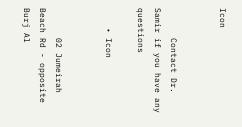Icon


      Contact Dr. Samir if you have any questions

    • Icon


      02 Jumeirah Beach Rd - opposite Burj Al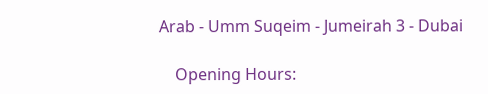Arab - Umm Suqeim - Jumeirah 3 - Dubai

    Opening Hours: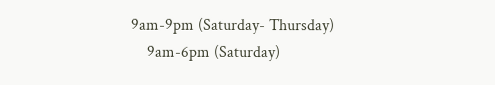9am-9pm (Saturday- Thursday)
    9am-6pm (Saturday)